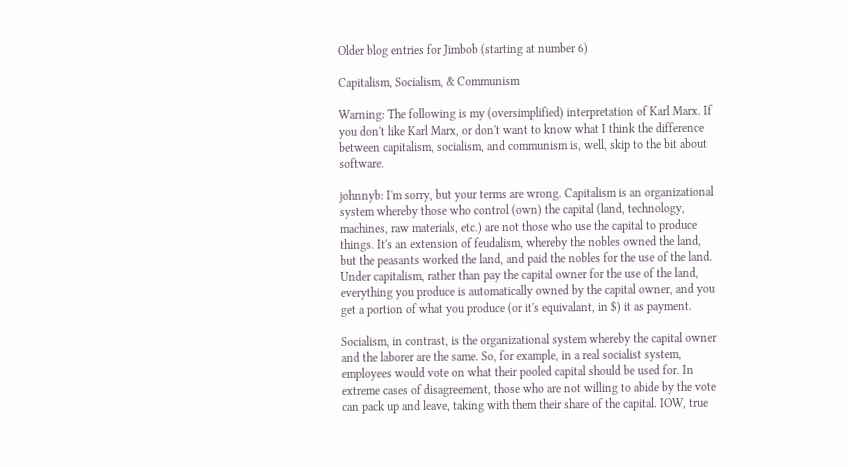Older blog entries for Jimbob (starting at number 6)

Capitalism, Socialism, & Communism

Warning: The following is my (oversimplified) interpretation of Karl Marx. If you don't like Karl Marx, or don't want to know what I think the difference between capitalism, socialism, and communism is, well, skip to the bit about software.

johnnyb: I'm sorry, but your terms are wrong. Capitalism is an organizational system whereby those who control (own) the capital (land, technology, machines, raw materials, etc.) are not those who use the capital to produce things. It's an extension of feudalism, whereby the nobles owned the land, but the peasants worked the land, and paid the nobles for the use of the land. Under capitalism, rather than pay the capital owner for the use of the land, everything you produce is automatically owned by the capital owner, and you get a portion of what you produce (or it's equivalant, in $) it as payment.

Socialism, in contrast, is the organizational system whereby the capital owner and the laborer are the same. So, for example, in a real socialist system, employees would vote on what their pooled capital should be used for. In extreme cases of disagreement, those who are not willing to abide by the vote can pack up and leave, taking with them their share of the capital. IOW, true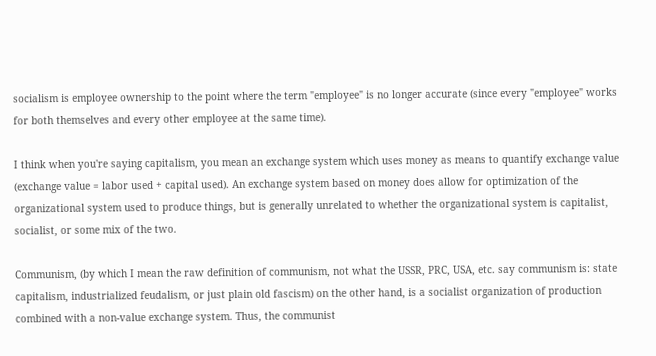socialism is employee ownership to the point where the term "employee" is no longer accurate (since every "employee" works for both themselves and every other employee at the same time).

I think when you're saying capitalism, you mean an exchange system which uses money as means to quantify exchange value (exchange value = labor used + capital used). An exchange system based on money does allow for optimization of the organizational system used to produce things, but is generally unrelated to whether the organizational system is capitalist, socialist, or some mix of the two.

Communism, (by which I mean the raw definition of communism, not what the USSR, PRC, USA, etc. say communism is: state capitalism, industrialized feudalism, or just plain old fascism) on the other hand, is a socialist organization of production combined with a non-value exchange system. Thus, the communist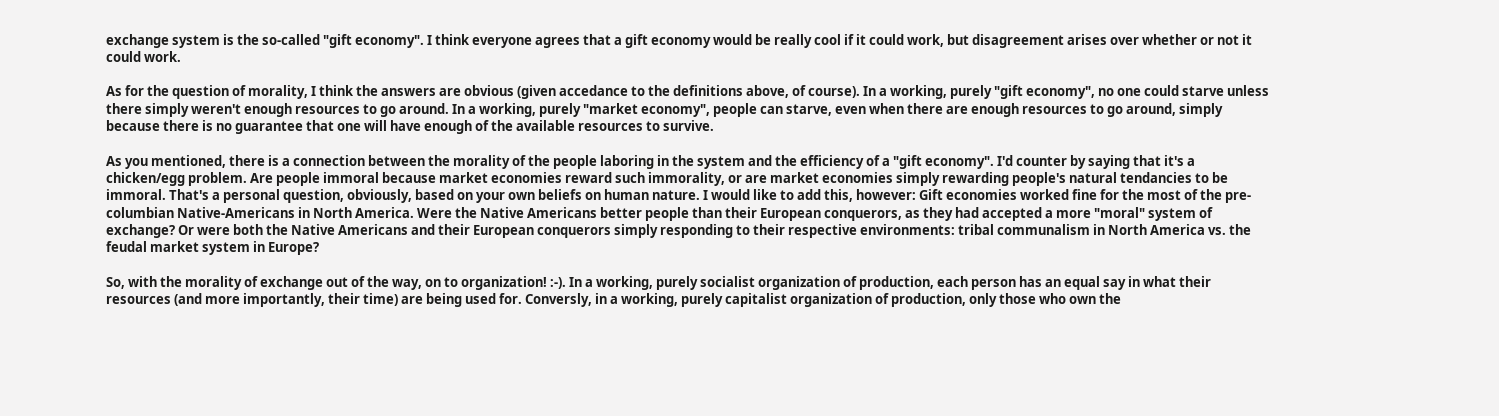exchange system is the so-called "gift economy". I think everyone agrees that a gift economy would be really cool if it could work, but disagreement arises over whether or not it could work.

As for the question of morality, I think the answers are obvious (given accedance to the definitions above, of course). In a working, purely "gift economy", no one could starve unless there simply weren't enough resources to go around. In a working, purely "market economy", people can starve, even when there are enough resources to go around, simply because there is no guarantee that one will have enough of the available resources to survive.

As you mentioned, there is a connection between the morality of the people laboring in the system and the efficiency of a "gift economy". I'd counter by saying that it's a chicken/egg problem. Are people immoral because market economies reward such immorality, or are market economies simply rewarding people's natural tendancies to be immoral. That's a personal question, obviously, based on your own beliefs on human nature. I would like to add this, however: Gift economies worked fine for the most of the pre-columbian Native-Americans in North America. Were the Native Americans better people than their European conquerors, as they had accepted a more "moral" system of exchange? Or were both the Native Americans and their European conquerors simply responding to their respective environments: tribal communalism in North America vs. the feudal market system in Europe?

So, with the morality of exchange out of the way, on to organization! :-). In a working, purely socialist organization of production, each person has an equal say in what their resources (and more importantly, their time) are being used for. Conversly, in a working, purely capitalist organization of production, only those who own the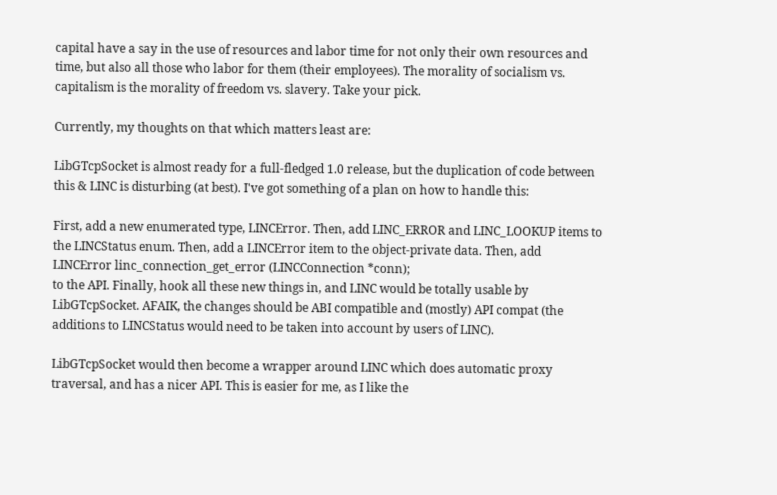capital have a say in the use of resources and labor time for not only their own resources and time, but also all those who labor for them (their employees). The morality of socialism vs. capitalism is the morality of freedom vs. slavery. Take your pick.

Currently, my thoughts on that which matters least are:

LibGTcpSocket is almost ready for a full-fledged 1.0 release, but the duplication of code between this & LINC is disturbing (at best). I've got something of a plan on how to handle this:

First, add a new enumerated type, LINCError. Then, add LINC_ERROR and LINC_LOOKUP items to the LINCStatus enum. Then, add a LINCError item to the object-private data. Then, add
LINCError linc_connection_get_error (LINCConnection *conn);
to the API. Finally, hook all these new things in, and LINC would be totally usable by LibGTcpSocket. AFAIK, the changes should be ABI compatible and (mostly) API compat (the additions to LINCStatus would need to be taken into account by users of LINC).

LibGTcpSocket would then become a wrapper around LINC which does automatic proxy traversal, and has a nicer API. This is easier for me, as I like the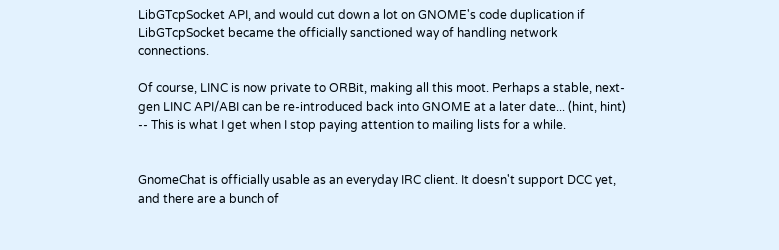LibGTcpSocket API, and would cut down a lot on GNOME's code duplication if LibGTcpSocket became the officially sanctioned way of handling network connections.

Of course, LINC is now private to ORBit, making all this moot. Perhaps a stable, next-gen LINC API/ABI can be re-introduced back into GNOME at a later date... (hint, hint) -- This is what I get when I stop paying attention to mailing lists for a while.


GnomeChat is officially usable as an everyday IRC client. It doesn't support DCC yet, and there are a bunch of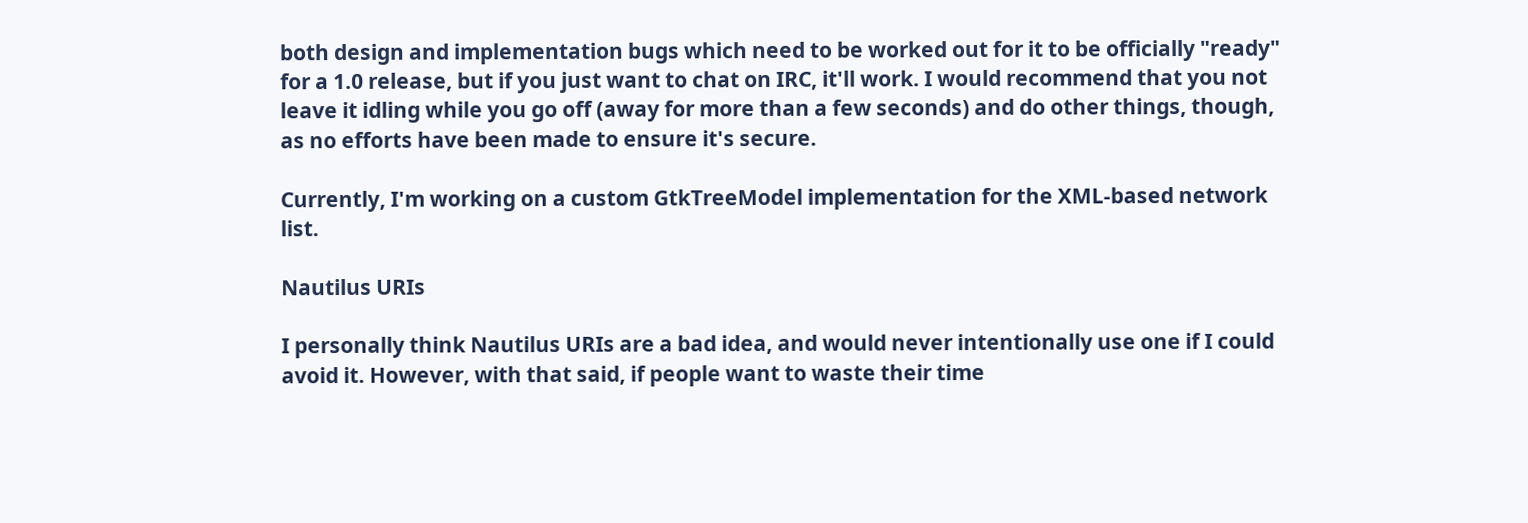both design and implementation bugs which need to be worked out for it to be officially "ready" for a 1.0 release, but if you just want to chat on IRC, it'll work. I would recommend that you not leave it idling while you go off (away for more than a few seconds) and do other things, though, as no efforts have been made to ensure it's secure.

Currently, I'm working on a custom GtkTreeModel implementation for the XML-based network list.

Nautilus URIs

I personally think Nautilus URIs are a bad idea, and would never intentionally use one if I could avoid it. However, with that said, if people want to waste their time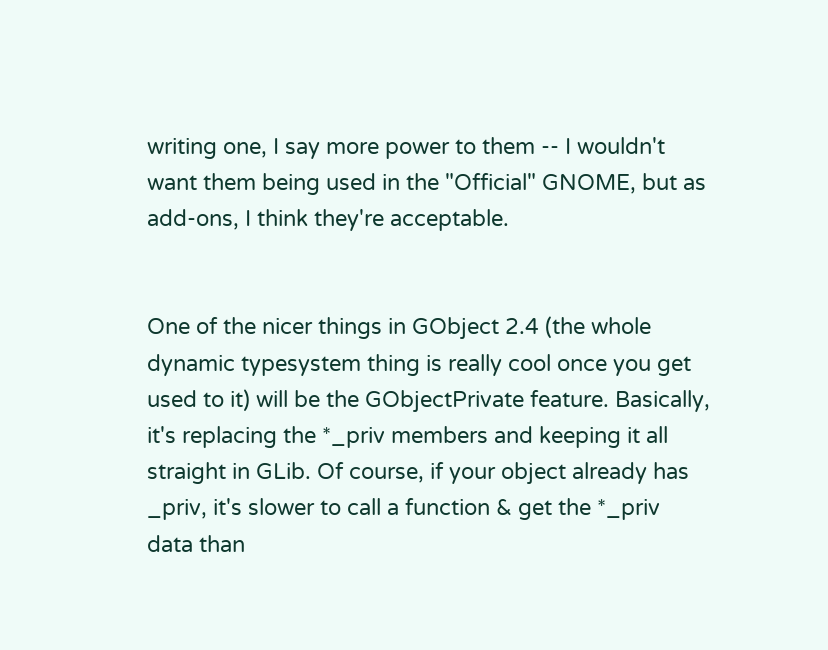writing one, I say more power to them -- I wouldn't want them being used in the "Official" GNOME, but as add-ons, I think they're acceptable.


One of the nicer things in GObject 2.4 (the whole dynamic typesystem thing is really cool once you get used to it) will be the GObjectPrivate feature. Basically, it's replacing the *_priv members and keeping it all straight in GLib. Of course, if your object already has _priv, it's slower to call a function & get the *_priv data than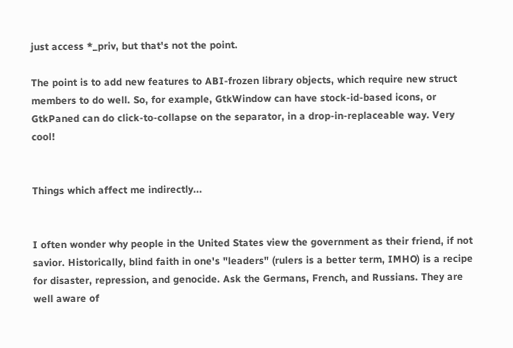just access *_priv, but that's not the point.

The point is to add new features to ABI-frozen library objects, which require new struct members to do well. So, for example, GtkWindow can have stock-id-based icons, or GtkPaned can do click-to-collapse on the separator, in a drop-in-replaceable way. Very cool!


Things which affect me indirectly...


I often wonder why people in the United States view the government as their friend, if not savior. Historically, blind faith in one's "leaders" (rulers is a better term, IMHO) is a recipe for disaster, repression, and genocide. Ask the Germans, French, and Russians. They are well aware of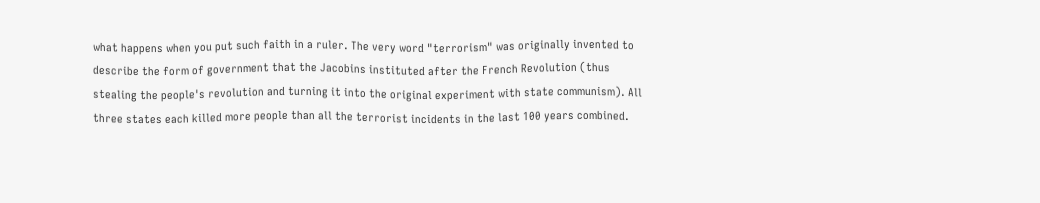what happens when you put such faith in a ruler. The very word "terrorism" was originally invented to describe the form of government that the Jacobins instituted after the French Revolution (thus stealing the people's revolution and turning it into the original experiment with state communism). All three states each killed more people than all the terrorist incidents in the last 100 years combined.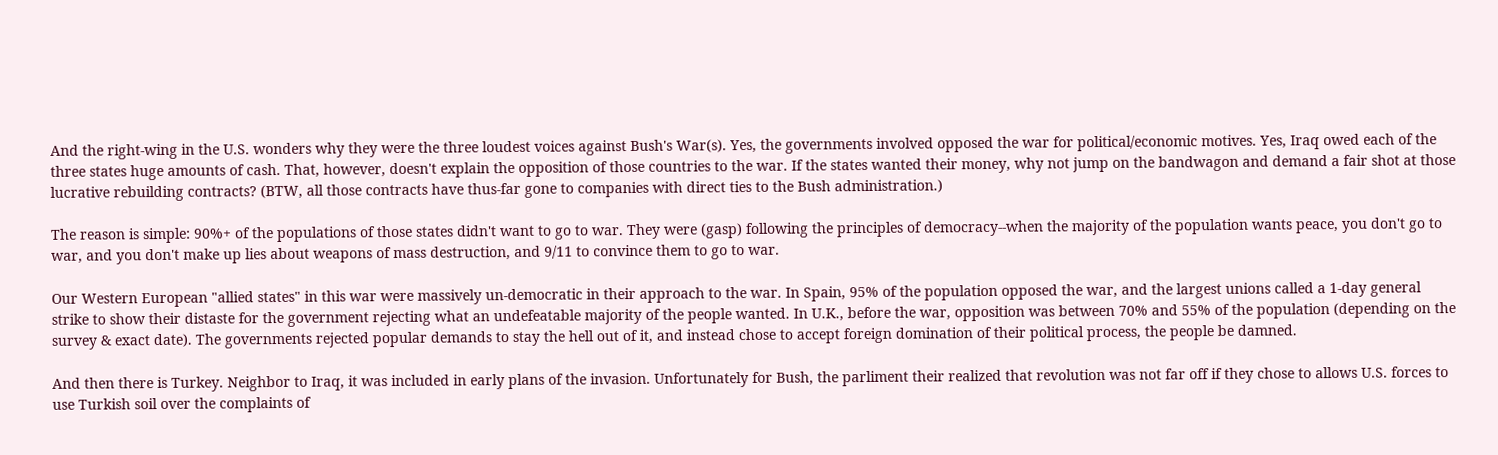And the right-wing in the U.S. wonders why they were the three loudest voices against Bush's War(s). Yes, the governments involved opposed the war for political/economic motives. Yes, Iraq owed each of the three states huge amounts of cash. That, however, doesn't explain the opposition of those countries to the war. If the states wanted their money, why not jump on the bandwagon and demand a fair shot at those lucrative rebuilding contracts? (BTW, all those contracts have thus-far gone to companies with direct ties to the Bush administration.)

The reason is simple: 90%+ of the populations of those states didn't want to go to war. They were (gasp) following the principles of democracy--when the majority of the population wants peace, you don't go to war, and you don't make up lies about weapons of mass destruction, and 9/11 to convince them to go to war.

Our Western European "allied states" in this war were massively un-democratic in their approach to the war. In Spain, 95% of the population opposed the war, and the largest unions called a 1-day general strike to show their distaste for the government rejecting what an undefeatable majority of the people wanted. In U.K., before the war, opposition was between 70% and 55% of the population (depending on the survey & exact date). The governments rejected popular demands to stay the hell out of it, and instead chose to accept foreign domination of their political process, the people be damned.

And then there is Turkey. Neighbor to Iraq, it was included in early plans of the invasion. Unfortunately for Bush, the parliment their realized that revolution was not far off if they chose to allows U.S. forces to use Turkish soil over the complaints of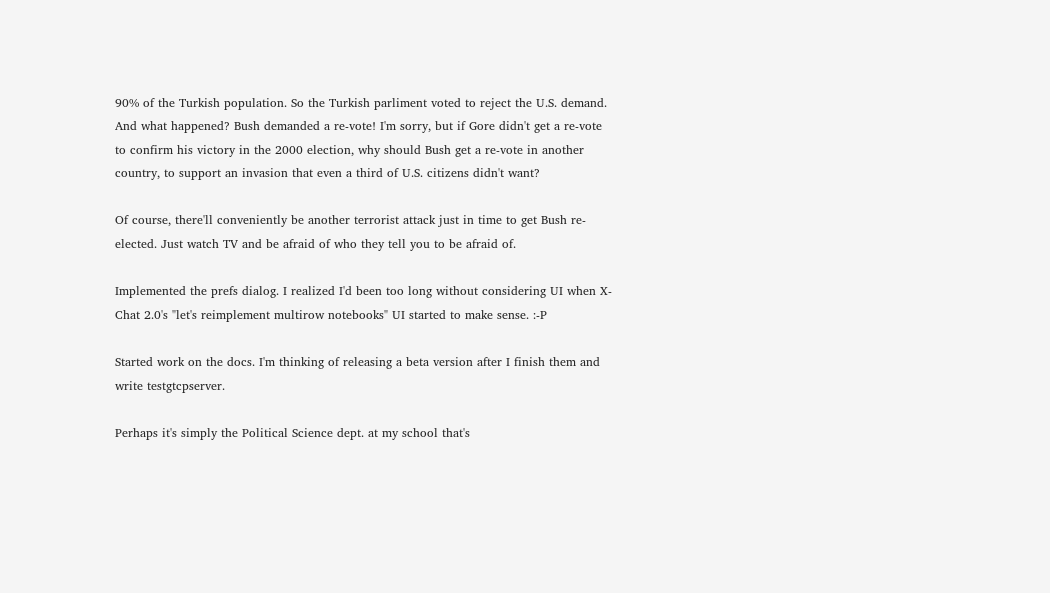90% of the Turkish population. So the Turkish parliment voted to reject the U.S. demand. And what happened? Bush demanded a re-vote! I'm sorry, but if Gore didn't get a re-vote to confirm his victory in the 2000 election, why should Bush get a re-vote in another country, to support an invasion that even a third of U.S. citizens didn't want?

Of course, there'll conveniently be another terrorist attack just in time to get Bush re-elected. Just watch TV and be afraid of who they tell you to be afraid of.

Implemented the prefs dialog. I realized I'd been too long without considering UI when X-Chat 2.0's "let's reimplement multirow notebooks" UI started to make sense. :-P

Started work on the docs. I'm thinking of releasing a beta version after I finish them and write testgtcpserver.

Perhaps it's simply the Political Science dept. at my school that's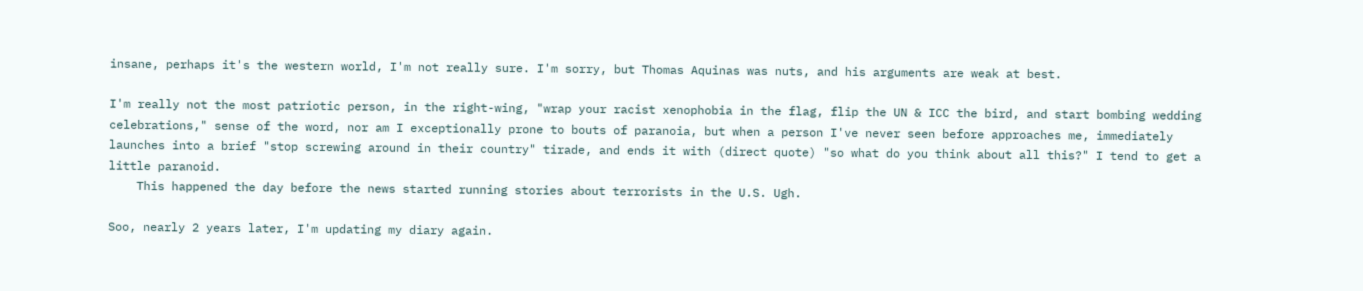insane, perhaps it's the western world, I'm not really sure. I'm sorry, but Thomas Aquinas was nuts, and his arguments are weak at best.

I'm really not the most patriotic person, in the right-wing, "wrap your racist xenophobia in the flag, flip the UN & ICC the bird, and start bombing wedding celebrations," sense of the word, nor am I exceptionally prone to bouts of paranoia, but when a person I've never seen before approaches me, immediately launches into a brief "stop screwing around in their country" tirade, and ends it with (direct quote) "so what do you think about all this?" I tend to get a little paranoid.
    This happened the day before the news started running stories about terrorists in the U.S. Ugh.

Soo, nearly 2 years later, I'm updating my diary again.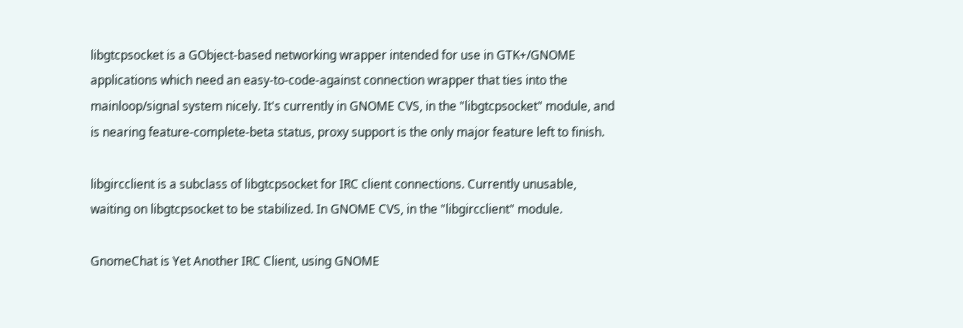libgtcpsocket is a GObject-based networking wrapper intended for use in GTK+/GNOME applications which need an easy-to-code-against connection wrapper that ties into the mainloop/signal system nicely. It's currently in GNOME CVS, in the "libgtcpsocket" module, and is nearing feature-complete-beta status, proxy support is the only major feature left to finish.

libgircclient is a subclass of libgtcpsocket for IRC client connections. Currently unusable, waiting on libgtcpsocket to be stabilized. In GNOME CVS, in the "libgircclient" module.

GnomeChat is Yet Another IRC Client, using GNOME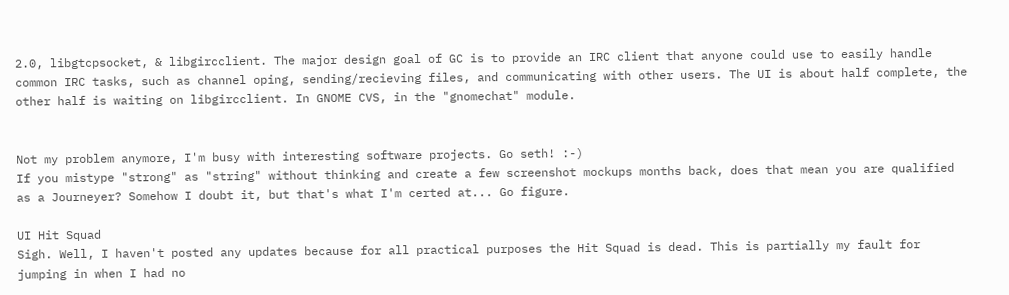2.0, libgtcpsocket, & libgircclient. The major design goal of GC is to provide an IRC client that anyone could use to easily handle common IRC tasks, such as channel oping, sending/recieving files, and communicating with other users. The UI is about half complete, the other half is waiting on libgircclient. In GNOME CVS, in the "gnomechat" module.


Not my problem anymore, I'm busy with interesting software projects. Go seth! :-)
If you mistype "strong" as "string" without thinking and create a few screenshot mockups months back, does that mean you are qualified as a Journeyer? Somehow I doubt it, but that's what I'm certed at... Go figure.

UI Hit Squad
Sigh. Well, I haven't posted any updates because for all practical purposes the Hit Squad is dead. This is partially my fault for jumping in when I had no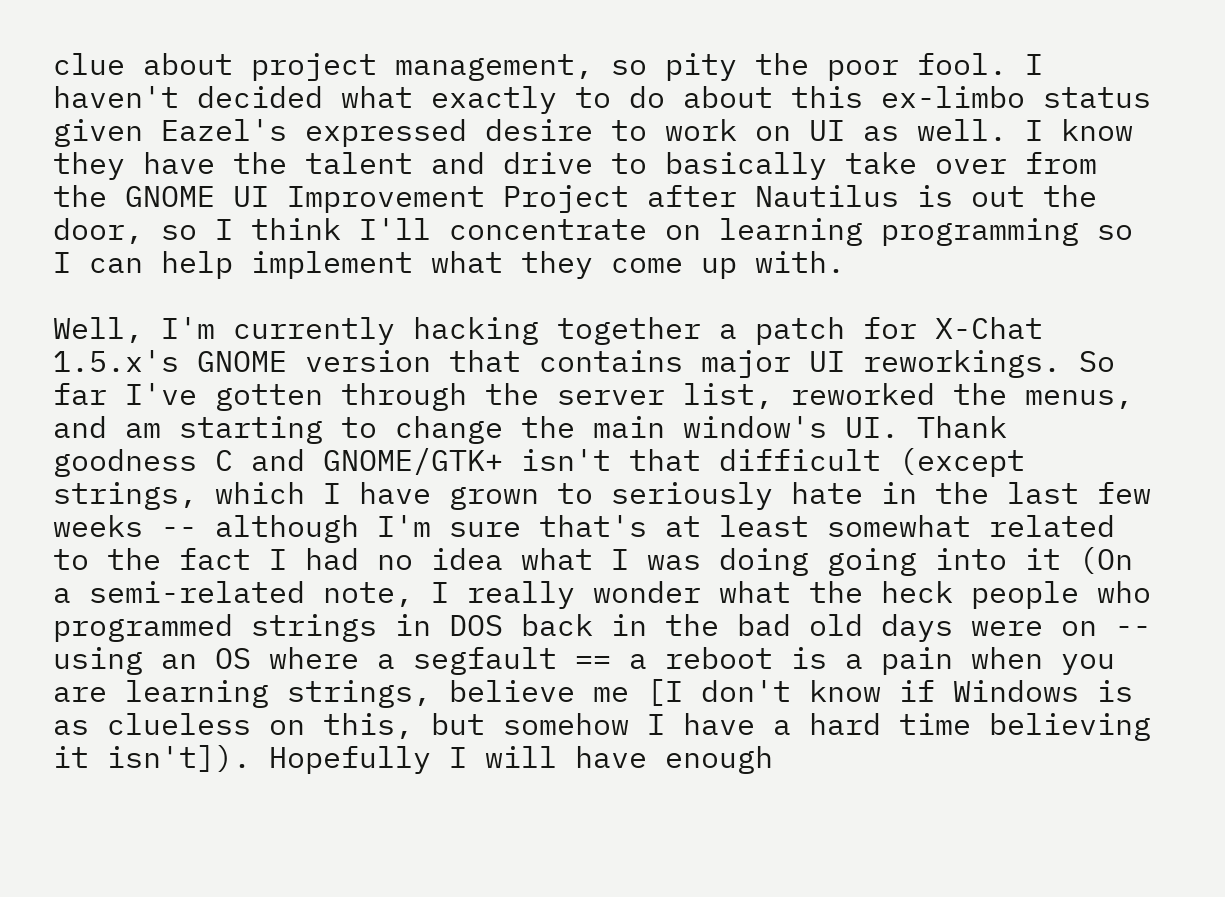clue about project management, so pity the poor fool. I haven't decided what exactly to do about this ex-limbo status given Eazel's expressed desire to work on UI as well. I know they have the talent and drive to basically take over from the GNOME UI Improvement Project after Nautilus is out the door, so I think I'll concentrate on learning programming so I can help implement what they come up with.

Well, I'm currently hacking together a patch for X-Chat 1.5.x's GNOME version that contains major UI reworkings. So far I've gotten through the server list, reworked the menus, and am starting to change the main window's UI. Thank goodness C and GNOME/GTK+ isn't that difficult (except strings, which I have grown to seriously hate in the last few weeks -- although I'm sure that's at least somewhat related to the fact I had no idea what I was doing going into it (On a semi-related note, I really wonder what the heck people who programmed strings in DOS back in the bad old days were on -- using an OS where a segfault == a reboot is a pain when you are learning strings, believe me [I don't know if Windows is as clueless on this, but somehow I have a hard time believing it isn't]). Hopefully I will have enough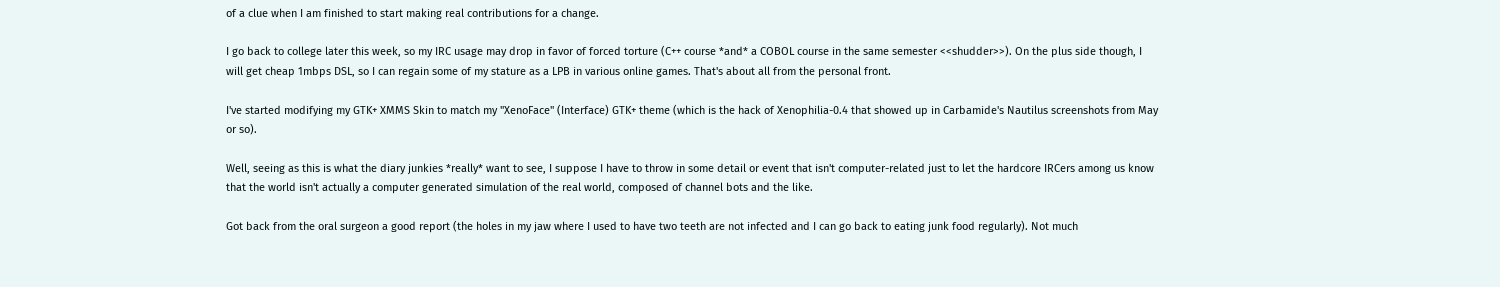of a clue when I am finished to start making real contributions for a change.

I go back to college later this week, so my IRC usage may drop in favor of forced torture (C++ course *and* a COBOL course in the same semester <<shudder>>). On the plus side though, I will get cheap 1mbps DSL, so I can regain some of my stature as a LPB in various online games. That's about all from the personal front.

I've started modifying my GTK+ XMMS Skin to match my "XenoFace" (Interface) GTK+ theme (which is the hack of Xenophilia-0.4 that showed up in Carbamide's Nautilus screenshots from May or so).

Well, seeing as this is what the diary junkies *really* want to see, I suppose I have to throw in some detail or event that isn't computer-related just to let the hardcore IRCers among us know that the world isn't actually a computer generated simulation of the real world, composed of channel bots and the like.

Got back from the oral surgeon a good report (the holes in my jaw where I used to have two teeth are not infected and I can go back to eating junk food regularly). Not much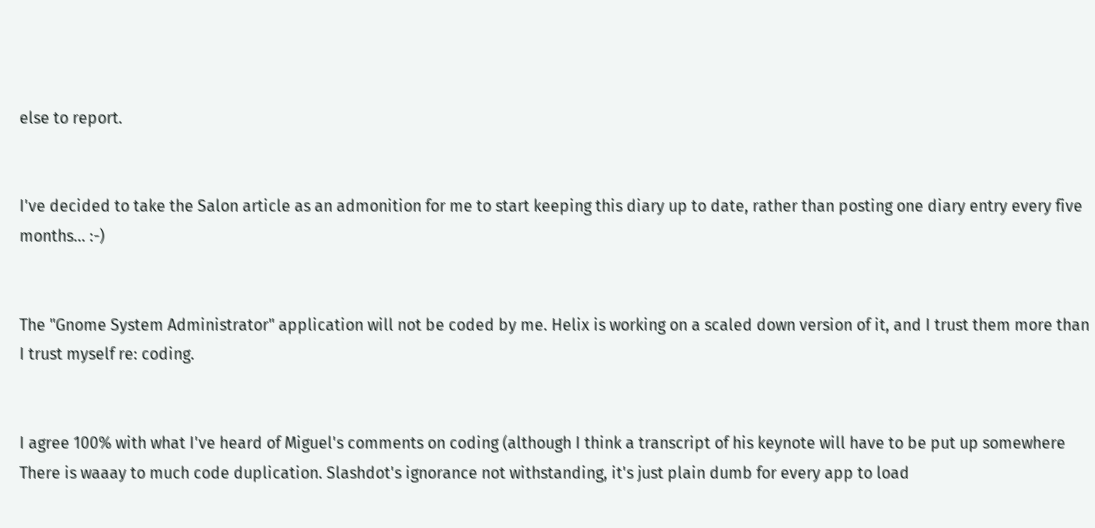else to report.


I've decided to take the Salon article as an admonition for me to start keeping this diary up to date, rather than posting one diary entry every five months... :-)


The "Gnome System Administrator" application will not be coded by me. Helix is working on a scaled down version of it, and I trust them more than I trust myself re: coding.


I agree 100% with what I've heard of Miguel's comments on coding (although I think a transcript of his keynote will have to be put up somewhere There is waaay to much code duplication. Slashdot's ignorance not withstanding, it's just plain dumb for every app to load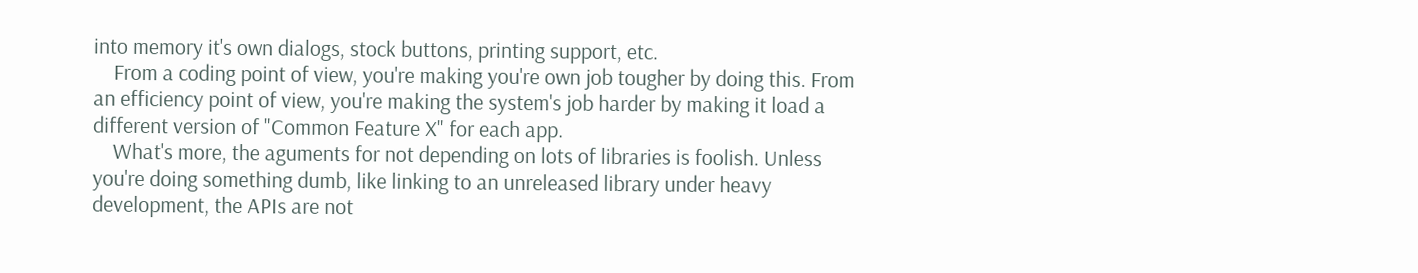into memory it's own dialogs, stock buttons, printing support, etc.
    From a coding point of view, you're making you're own job tougher by doing this. From an efficiency point of view, you're making the system's job harder by making it load a different version of "Common Feature X" for each app.
    What's more, the aguments for not depending on lots of libraries is foolish. Unless you're doing something dumb, like linking to an unreleased library under heavy development, the APIs are not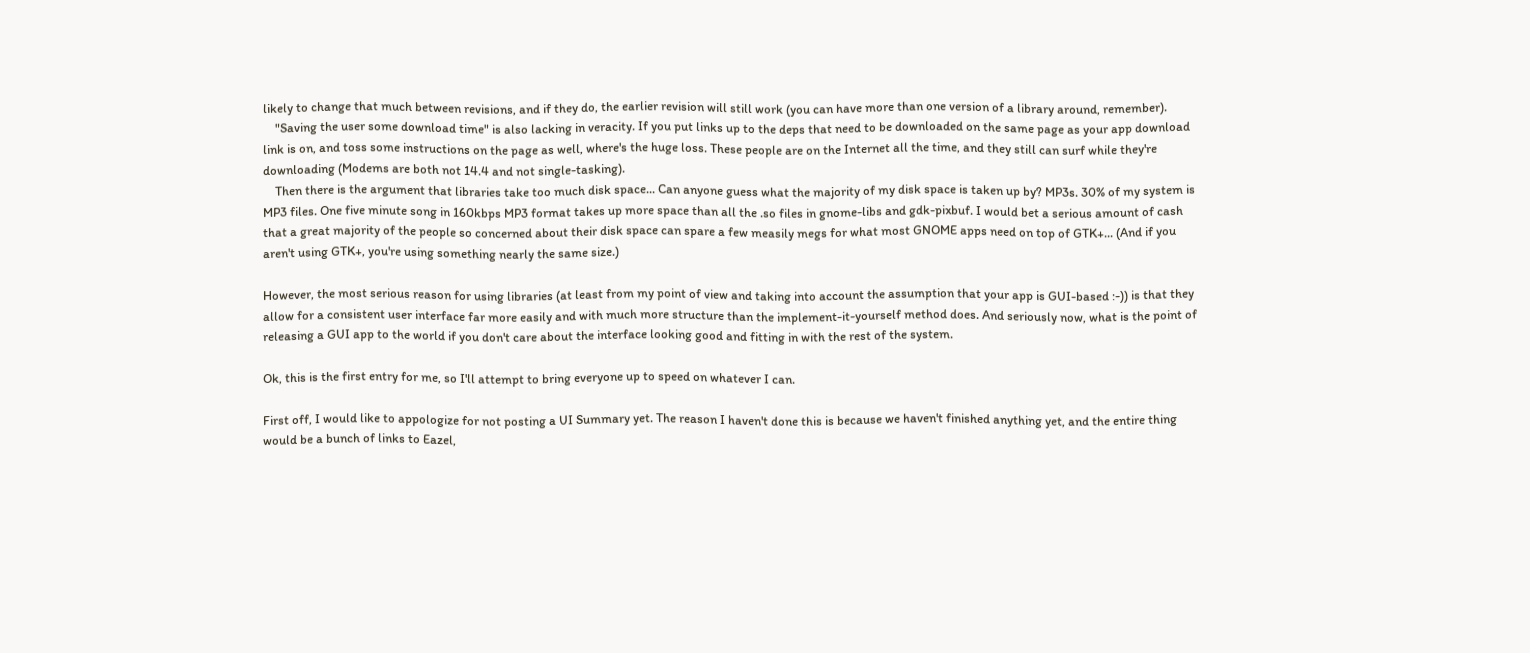likely to change that much between revisions, and if they do, the earlier revision will still work (you can have more than one version of a library around, remember).
    "Saving the user some download time" is also lacking in veracity. If you put links up to the deps that need to be downloaded on the same page as your app download link is on, and toss some instructions on the page as well, where's the huge loss. These people are on the Internet all the time, and they still can surf while they're downloading (Modems are both not 14.4 and not single-tasking).
    Then there is the argument that libraries take too much disk space... Can anyone guess what the majority of my disk space is taken up by? MP3s. 30% of my system is MP3 files. One five minute song in 160kbps MP3 format takes up more space than all the .so files in gnome-libs and gdk-pixbuf. I would bet a serious amount of cash that a great majority of the people so concerned about their disk space can spare a few measily megs for what most GNOME apps need on top of GTK+... (And if you aren't using GTK+, you're using something nearly the same size.)

However, the most serious reason for using libraries (at least from my point of view and taking into account the assumption that your app is GUI-based :-)) is that they allow for a consistent user interface far more easily and with much more structure than the implement-it-yourself method does. And seriously now, what is the point of releasing a GUI app to the world if you don't care about the interface looking good and fitting in with the rest of the system.

Ok, this is the first entry for me, so I'll attempt to bring everyone up to speed on whatever I can.

First off, I would like to appologize for not posting a UI Summary yet. The reason I haven't done this is because we haven't finished anything yet, and the entire thing would be a bunch of links to Eazel,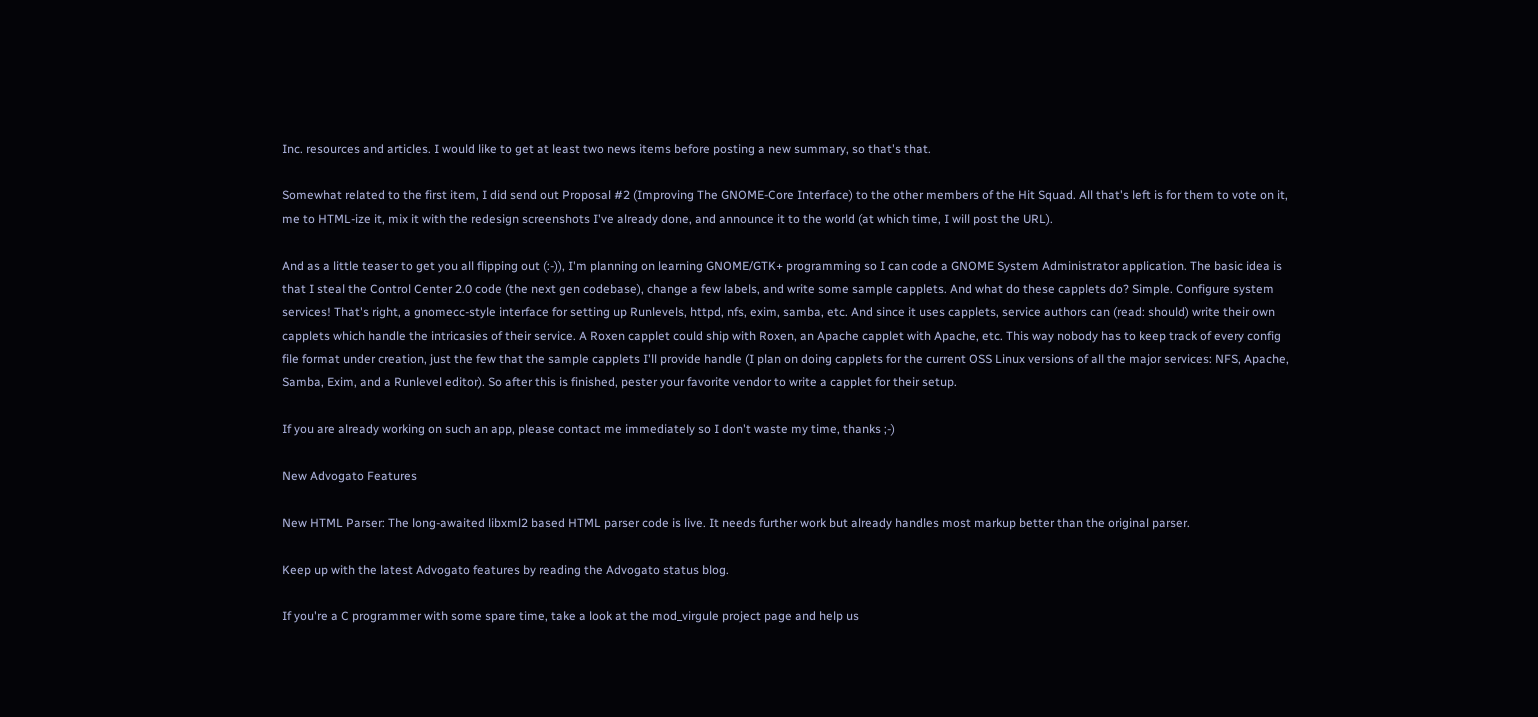Inc. resources and articles. I would like to get at least two news items before posting a new summary, so that's that.

Somewhat related to the first item, I did send out Proposal #2 (Improving The GNOME-Core Interface) to the other members of the Hit Squad. All that's left is for them to vote on it, me to HTML-ize it, mix it with the redesign screenshots I've already done, and announce it to the world (at which time, I will post the URL).

And as a little teaser to get you all flipping out (:-)), I'm planning on learning GNOME/GTK+ programming so I can code a GNOME System Administrator application. The basic idea is that I steal the Control Center 2.0 code (the next gen codebase), change a few labels, and write some sample capplets. And what do these capplets do? Simple. Configure system services! That's right, a gnomecc-style interface for setting up Runlevels, httpd, nfs, exim, samba, etc. And since it uses capplets, service authors can (read: should) write their own capplets which handle the intricasies of their service. A Roxen capplet could ship with Roxen, an Apache capplet with Apache, etc. This way nobody has to keep track of every config file format under creation, just the few that the sample capplets I'll provide handle (I plan on doing capplets for the current OSS Linux versions of all the major services: NFS, Apache, Samba, Exim, and a Runlevel editor). So after this is finished, pester your favorite vendor to write a capplet for their setup.

If you are already working on such an app, please contact me immediately so I don't waste my time, thanks ;-)

New Advogato Features

New HTML Parser: The long-awaited libxml2 based HTML parser code is live. It needs further work but already handles most markup better than the original parser.

Keep up with the latest Advogato features by reading the Advogato status blog.

If you're a C programmer with some spare time, take a look at the mod_virgule project page and help us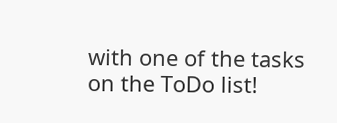with one of the tasks on the ToDo list!